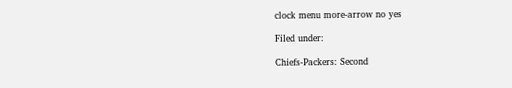clock menu more-arrow no yes

Filed under:

Chiefs-Packers: Second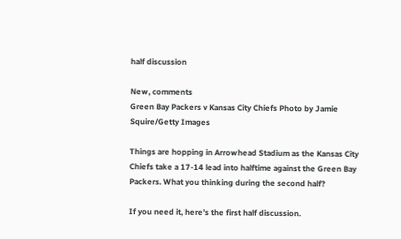half discussion

New, comments
Green Bay Packers v Kansas City Chiefs Photo by Jamie Squire/Getty Images

Things are hopping in Arrowhead Stadium as the Kansas City Chiefs take a 17-14 lead into halftime against the Green Bay Packers. What you thinking during the second half?

If you need it, here’s the first half discussion.